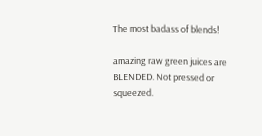The most badass of blends!

amazing raw green juices are BLENDED. Not pressed or squeezed.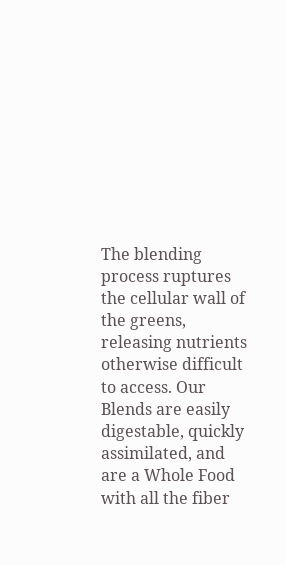The blending process ruptures the cellular wall of the greens, releasing nutrients otherwise difficult to access. Our Blends are easily digestable, quickly assimilated, and are a Whole Food with all the fiber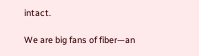intact.

We are big fans of fiber—an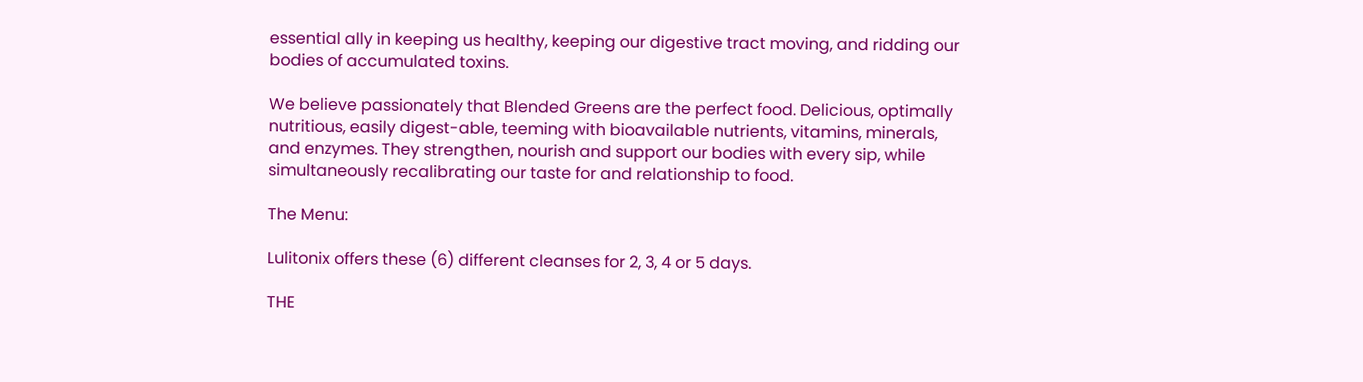essential ally in keeping us healthy, keeping our digestive tract moving, and ridding our bodies of accumulated toxins.

We believe passionately that Blended Greens are the perfect food. Delicious, optimally nutritious, easily digest-able, teeming with bioavailable nutrients, vitamins, minerals, and enzymes. They strengthen, nourish and support our bodies with every sip, while simultaneously recalibrating our taste for and relationship to food.

The Menu:

Lulitonix offers these (6) different cleanses for 2, 3, 4 or 5 days.

THE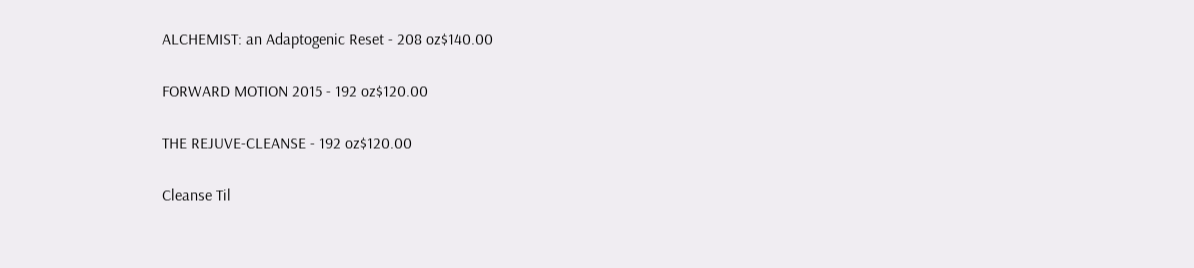ALCHEMIST: an Adaptogenic Reset - 208 oz$140.00

FORWARD MOTION 2015 - 192 oz$120.00

THE REJUVE-CLEANSE - 192 oz$120.00

Cleanse Til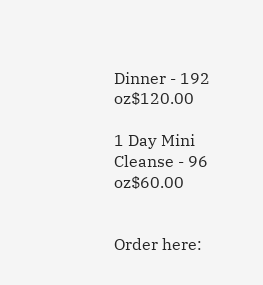Dinner - 192 oz$120.00

1 Day Mini Cleanse - 96 oz$60.00


Order here: